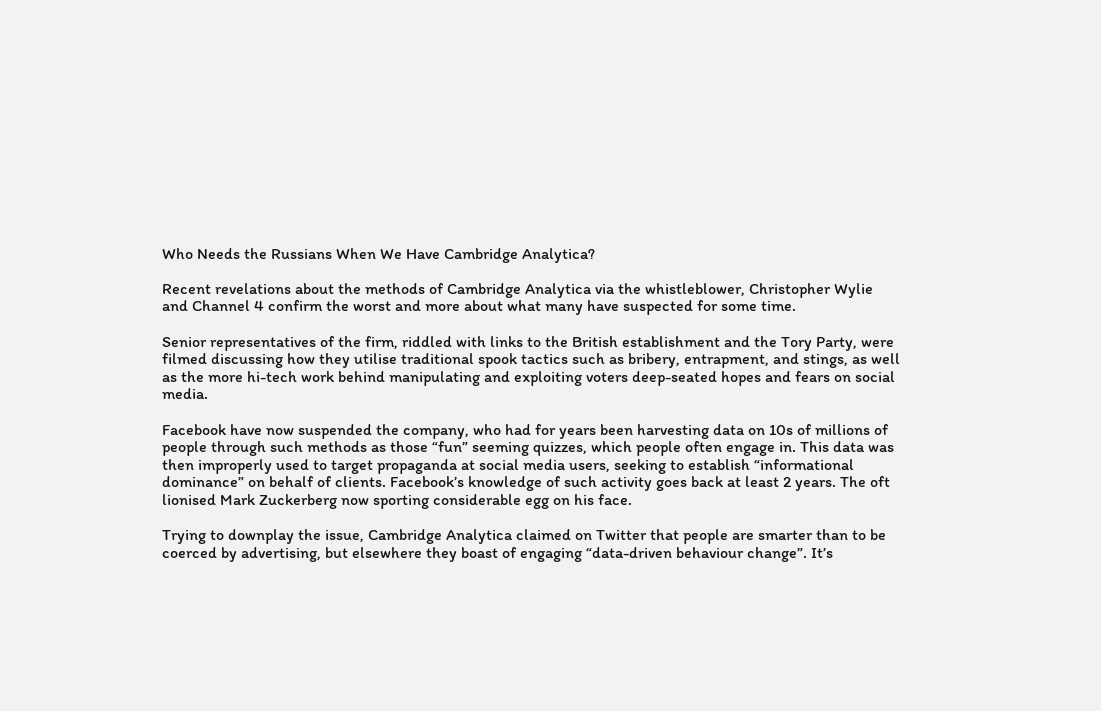Who Needs the Russians When We Have Cambridge Analytica?

Recent revelations about the methods of Cambridge Analytica via the whistleblower, Christopher Wylie and Channel 4 confirm the worst and more about what many have suspected for some time.

Senior representatives of the firm, riddled with links to the British establishment and the Tory Party, were filmed discussing how they utilise traditional spook tactics such as bribery, entrapment, and stings, as well as the more hi-tech work behind manipulating and exploiting voters deep-seated hopes and fears on social media.

Facebook have now suspended the company, who had for years been harvesting data on 10s of millions of people through such methods as those “fun” seeming quizzes, which people often engage in. This data was then improperly used to target propaganda at social media users, seeking to establish “informational dominance” on behalf of clients. Facebook’s knowledge of such activity goes back at least 2 years. The oft lionised Mark Zuckerberg now sporting considerable egg on his face.

Trying to downplay the issue, Cambridge Analytica claimed on Twitter that people are smarter than to be coerced by advertising, but elsewhere they boast of engaging “data-driven behaviour change”. It’s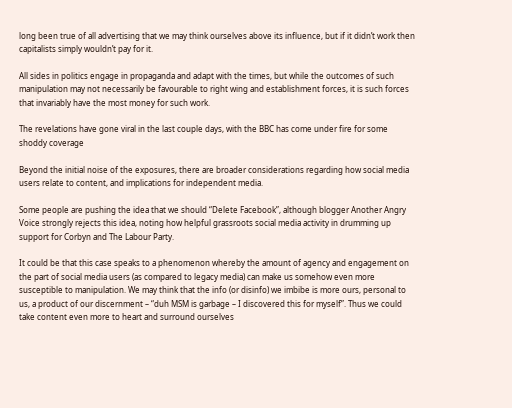long been true of all advertising that we may think ourselves above its influence, but if it didn’t work then capitalists simply wouldn’t pay for it.

All sides in politics engage in propaganda and adapt with the times, but while the outcomes of such manipulation may not necessarily be favourable to right wing and establishment forces, it is such forces that invariably have the most money for such work.

The revelations have gone viral in the last couple days, with the BBC has come under fire for some shoddy coverage

Beyond the initial noise of the exposures, there are broader considerations regarding how social media users relate to content, and implications for independent media.

Some people are pushing the idea that we should “Delete Facebook”, although blogger Another Angry Voice strongly rejects this idea, noting how helpful grassroots social media activity in drumming up support for Corbyn and The Labour Party.

It could be that this case speaks to a phenomenon whereby the amount of agency and engagement on the part of social media users (as compared to legacy media) can make us somehow even more susceptible to manipulation. We may think that the info (or disinfo) we imbibe is more ours, personal to us, a product of our discernment – “duh MSM is garbage – I discovered this for myself”. Thus we could take content even more to heart and surround ourselves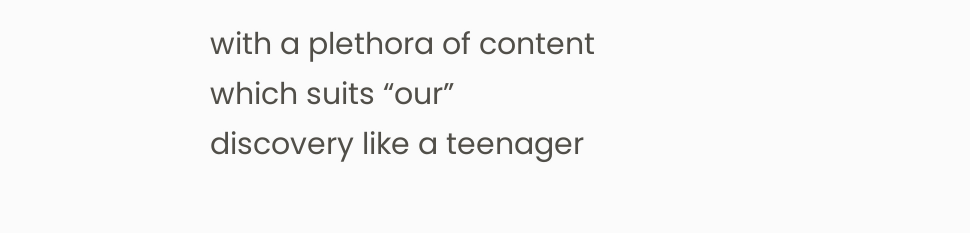with a plethora of content which suits “our” discovery like a teenager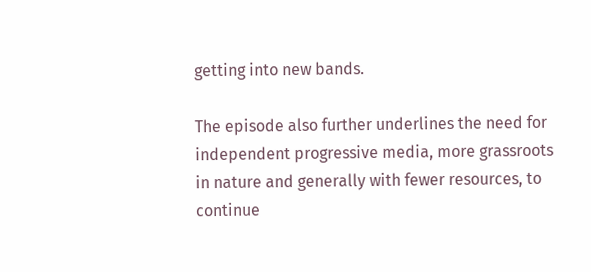getting into new bands.

The episode also further underlines the need for independent progressive media, more grassroots in nature and generally with fewer resources, to continue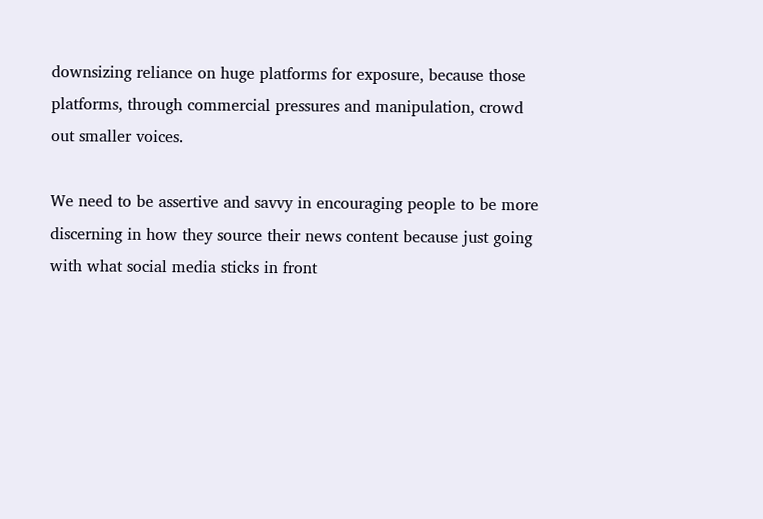downsizing reliance on huge platforms for exposure, because those platforms, through commercial pressures and manipulation, crowd out smaller voices.

We need to be assertive and savvy in encouraging people to be more discerning in how they source their news content because just going with what social media sticks in front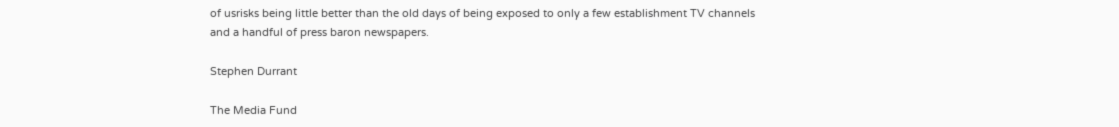of usrisks being little better than the old days of being exposed to only a few establishment TV channels and a handful of press baron newspapers.

Stephen Durrant

The Media Fund